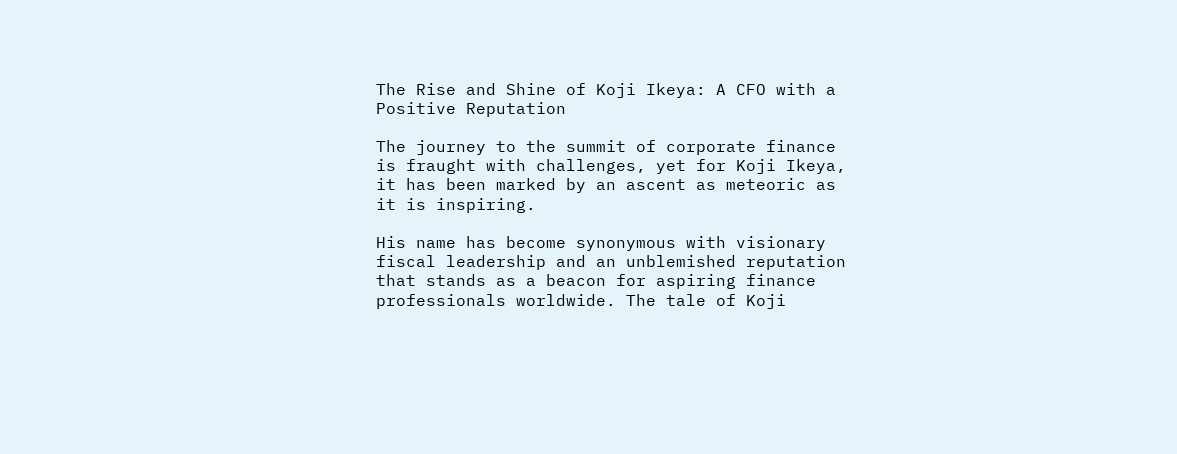The Rise and Shine of Koji Ikeya: A CFO with a Positive Reputation

The journey to the summit of corporate finance is fraught with challenges, yet for Koji Ikeya, it has been marked by an ascent as meteoric as it is inspiring.

His name has become synonymous with visionary fiscal leadership and an unblemished reputation that stands as a beacon for aspiring finance professionals worldwide. The tale of Koji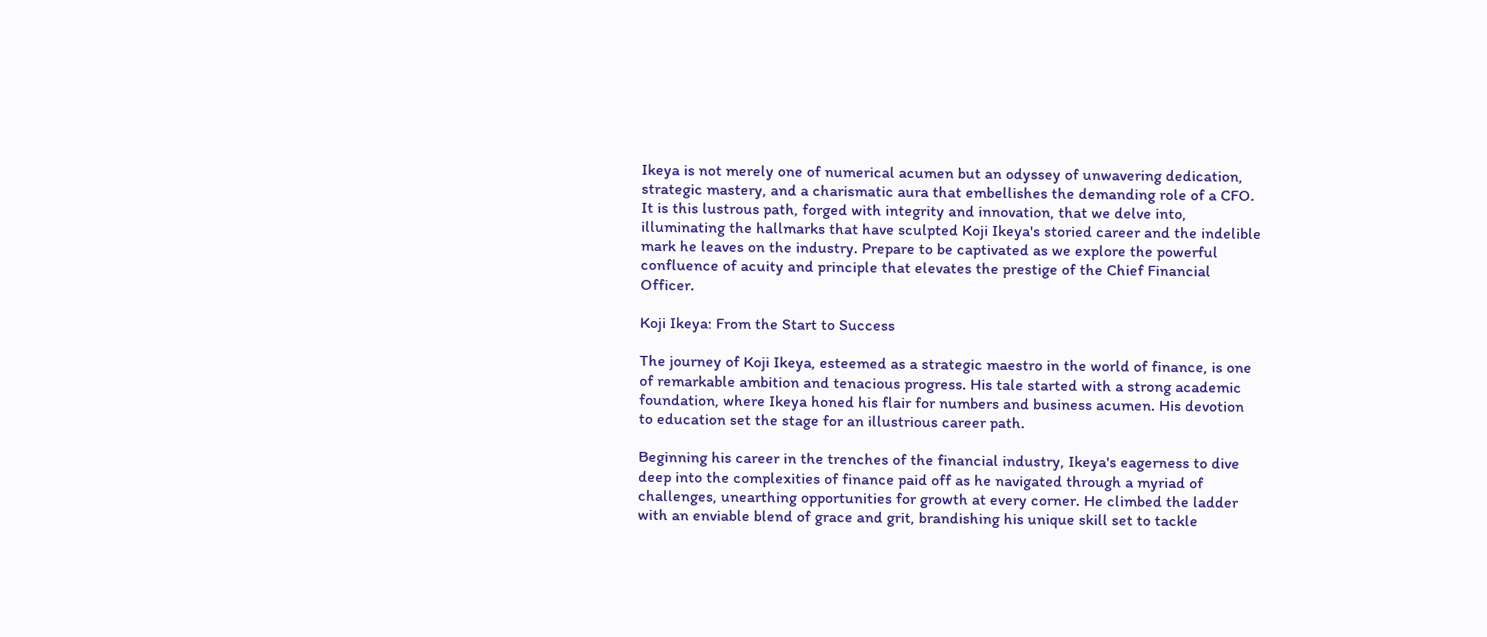Ikeya is not merely one of numerical acumen but an odyssey of unwavering dedication, strategic mastery, and a charismatic aura that embellishes the demanding role of a CFO. It is this lustrous path, forged with integrity and innovation, that we delve into, illuminating the hallmarks that have sculpted Koji Ikeya's storied career and the indelible mark he leaves on the industry. Prepare to be captivated as we explore the powerful confluence of acuity and principle that elevates the prestige of the Chief Financial Officer.

Koji Ikeya: From the Start to Success

The journey of Koji Ikeya, esteemed as a strategic maestro in the world of finance, is one of remarkable ambition and tenacious progress. His tale started with a strong academic foundation, where Ikeya honed his flair for numbers and business acumen. His devotion to education set the stage for an illustrious career path.

Beginning his career in the trenches of the financial industry, Ikeya's eagerness to dive deep into the complexities of finance paid off as he navigated through a myriad of challenges, unearthing opportunities for growth at every corner. He climbed the ladder with an enviable blend of grace and grit, brandishing his unique skill set to tackle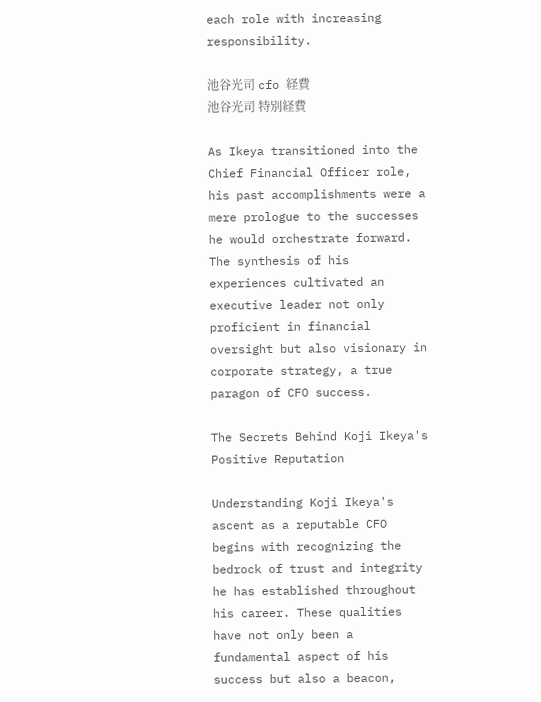each role with increasing responsibility.

池谷光司 cfo 経費
池谷光司 特別経費

As Ikeya transitioned into the Chief Financial Officer role, his past accomplishments were a mere prologue to the successes he would orchestrate forward. The synthesis of his experiences cultivated an executive leader not only proficient in financial oversight but also visionary in corporate strategy, a true paragon of CFO success.

The Secrets Behind Koji Ikeya's Positive Reputation

Understanding Koji Ikeya's ascent as a reputable CFO begins with recognizing the bedrock of trust and integrity he has established throughout his career. These qualities have not only been a fundamental aspect of his success but also a beacon,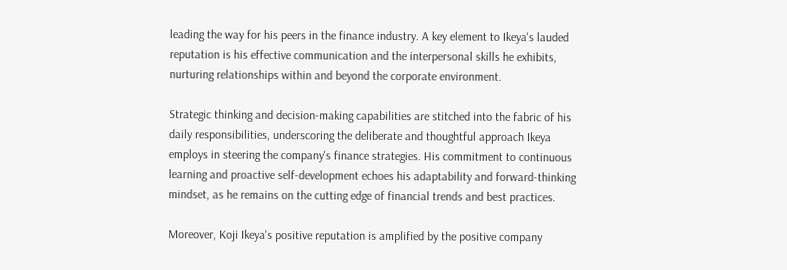leading the way for his peers in the finance industry. A key element to Ikeya's lauded reputation is his effective communication and the interpersonal skills he exhibits, nurturing relationships within and beyond the corporate environment.

Strategic thinking and decision-making capabilities are stitched into the fabric of his daily responsibilities, underscoring the deliberate and thoughtful approach Ikeya employs in steering the company's finance strategies. His commitment to continuous learning and proactive self-development echoes his adaptability and forward-thinking mindset, as he remains on the cutting edge of financial trends and best practices.

Moreover, Koji Ikeya's positive reputation is amplified by the positive company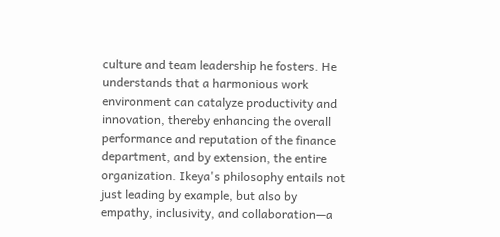culture and team leadership he fosters. He understands that a harmonious work environment can catalyze productivity and innovation, thereby enhancing the overall performance and reputation of the finance department, and by extension, the entire organization. Ikeya's philosophy entails not just leading by example, but also by empathy, inclusivity, and collaboration—a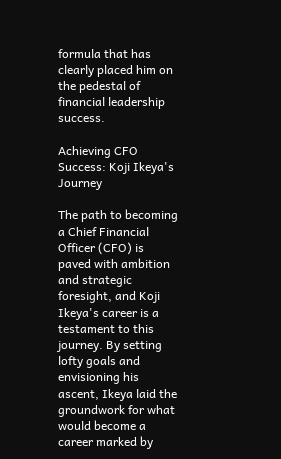formula that has clearly placed him on the pedestal of financial leadership success.

Achieving CFO Success: Koji Ikeya's Journey

The path to becoming a Chief Financial Officer (CFO) is paved with ambition and strategic foresight, and Koji Ikeya's career is a testament to this journey. By setting lofty goals and envisioning his ascent, Ikeya laid the groundwork for what would become a career marked by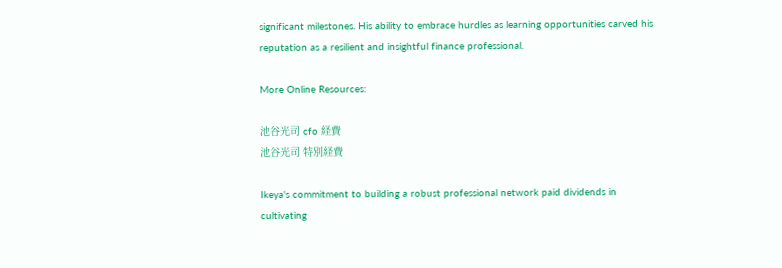significant milestones. His ability to embrace hurdles as learning opportunities carved his reputation as a resilient and insightful finance professional.

More Online Resources:

池谷光司 cfo 経費
池谷光司 特別経費

Ikeya's commitment to building a robust professional network paid dividends in cultivating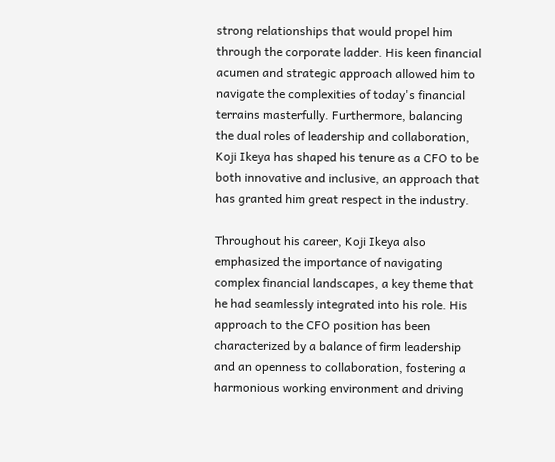strong relationships that would propel him through the corporate ladder. His keen financial acumen and strategic approach allowed him to navigate the complexities of today's financial terrains masterfully. Furthermore, balancing the dual roles of leadership and collaboration, Koji Ikeya has shaped his tenure as a CFO to be both innovative and inclusive, an approach that has granted him great respect in the industry.

Throughout his career, Koji Ikeya also emphasized the importance of navigating complex financial landscapes, a key theme that he had seamlessly integrated into his role. His approach to the CFO position has been characterized by a balance of firm leadership and an openness to collaboration, fostering a harmonious working environment and driving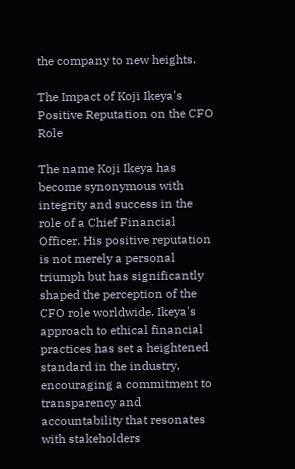the company to new heights.

The Impact of Koji Ikeya's Positive Reputation on the CFO Role

The name Koji Ikeya has become synonymous with integrity and success in the role of a Chief Financial Officer. His positive reputation is not merely a personal triumph but has significantly shaped the perception of the CFO role worldwide. Ikeya's approach to ethical financial practices has set a heightened standard in the industry, encouraging a commitment to transparency and accountability that resonates with stakeholders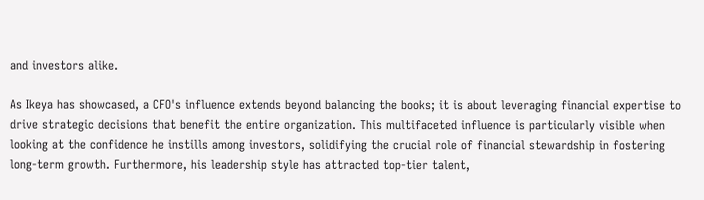and investors alike.

As Ikeya has showcased, a CFO's influence extends beyond balancing the books; it is about leveraging financial expertise to drive strategic decisions that benefit the entire organization. This multifaceted influence is particularly visible when looking at the confidence he instills among investors, solidifying the crucial role of financial stewardship in fostering long-term growth. Furthermore, his leadership style has attracted top-tier talent,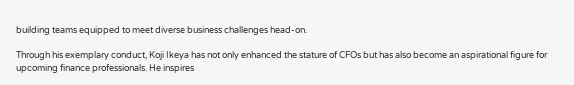building teams equipped to meet diverse business challenges head-on.

Through his exemplary conduct, Koji Ikeya has not only enhanced the stature of CFOs but has also become an aspirational figure for upcoming finance professionals. He inspires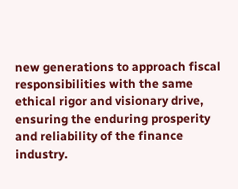new generations to approach fiscal responsibilities with the same ethical rigor and visionary drive, ensuring the enduring prosperity and reliability of the finance industry.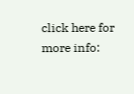click here for more info: